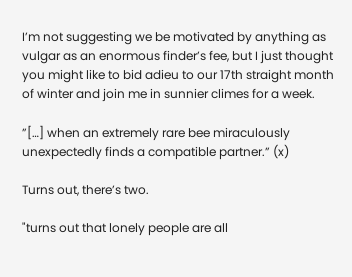I’m not suggesting we be motivated by anything as vulgar as an enormous finder’s fee, but I just thought you might like to bid adieu to our 17th straight month of winter and join me in sunnier climes for a week.

”[…] when an extremely rare bee miraculously unexpectedly finds a compatible partner.” (x)

Turns out, there’s two.

"turns out that lonely people are all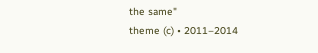the same"
theme (c) • 2011–2014